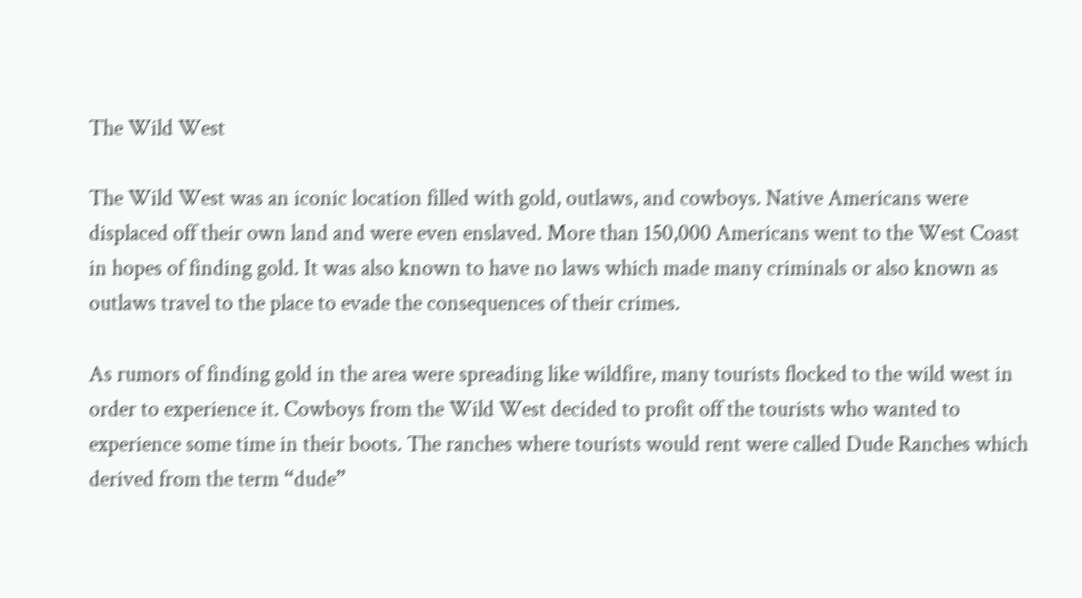The Wild West

The Wild West was an iconic location filled with gold, outlaws, and cowboys. Native Americans were displaced off their own land and were even enslaved. More than 150,000 Americans went to the West Coast in hopes of finding gold. It was also known to have no laws which made many criminals or also known as outlaws travel to the place to evade the consequences of their crimes.

As rumors of finding gold in the area were spreading like wildfire, many tourists flocked to the wild west in order to experience it. Cowboys from the Wild West decided to profit off the tourists who wanted to experience some time in their boots. The ranches where tourists would rent were called Dude Ranches which derived from the term “dude”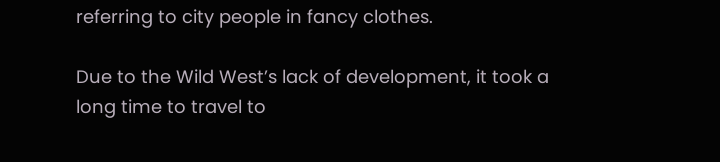referring to city people in fancy clothes.

Due to the Wild West’s lack of development, it took a long time to travel to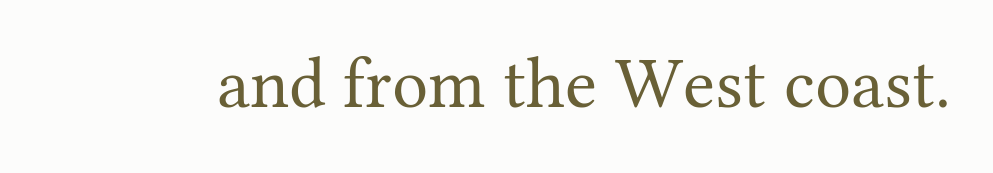and from the West coast.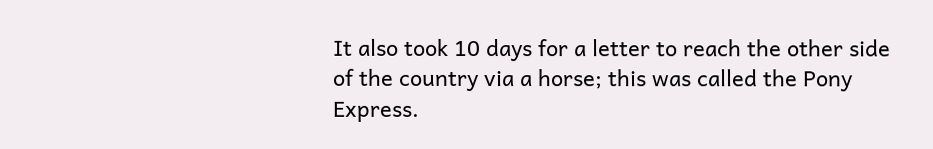It also took 10 days for a letter to reach the other side of the country via a horse; this was called the Pony Express.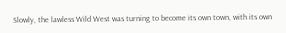Slowly, the lawless Wild West was turning to become its own town, with its own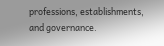professions, establishments, and governance.